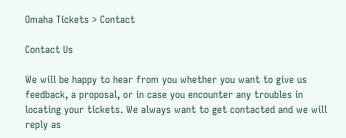Omaha Tickets > Contact

Contact Us

We will be happy to hear from you whether you want to give us feedback, a proposal, or in case you encounter any troubles in locating your tickets. We always want to get contacted and we will reply as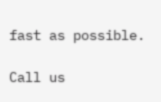fast as possible.

Call us